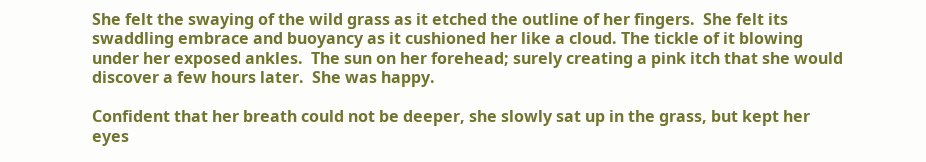She felt the swaying of the wild grass as it etched the outline of her fingers.  She felt its swaddling embrace and buoyancy as it cushioned her like a cloud. The tickle of it blowing under her exposed ankles.  The sun on her forehead; surely creating a pink itch that she would discover a few hours later.  She was happy.

Confident that her breath could not be deeper, she slowly sat up in the grass, but kept her eyes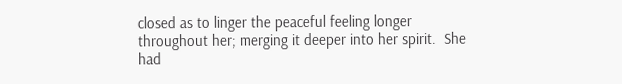closed as to linger the peaceful feeling longer throughout her; merging it deeper into her spirit.  She had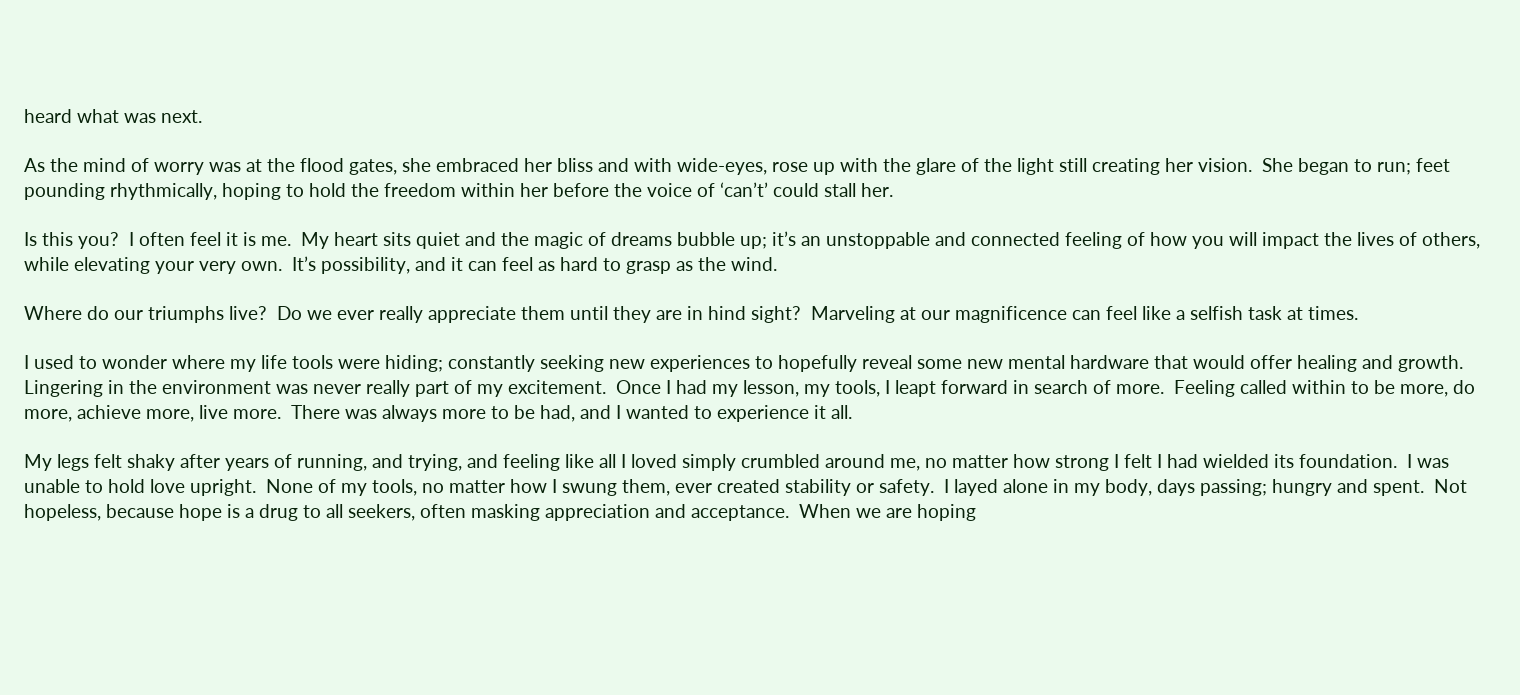heard what was next.

As the mind of worry was at the flood gates, she embraced her bliss and with wide-eyes, rose up with the glare of the light still creating her vision.  She began to run; feet pounding rhythmically, hoping to hold the freedom within her before the voice of ‘can’t’ could stall her.

Is this you?  I often feel it is me.  My heart sits quiet and the magic of dreams bubble up; it’s an unstoppable and connected feeling of how you will impact the lives of others, while elevating your very own.  It’s possibility, and it can feel as hard to grasp as the wind.

Where do our triumphs live?  Do we ever really appreciate them until they are in hind sight?  Marveling at our magnificence can feel like a selfish task at times.

I used to wonder where my life tools were hiding; constantly seeking new experiences to hopefully reveal some new mental hardware that would offer healing and growth.  Lingering in the environment was never really part of my excitement.  Once I had my lesson, my tools, I leapt forward in search of more.  Feeling called within to be more, do more, achieve more, live more.  There was always more to be had, and I wanted to experience it all.

My legs felt shaky after years of running, and trying, and feeling like all I loved simply crumbled around me, no matter how strong I felt I had wielded its foundation.  I was unable to hold love upright.  None of my tools, no matter how I swung them, ever created stability or safety.  I layed alone in my body, days passing; hungry and spent.  Not hopeless, because hope is a drug to all seekers, often masking appreciation and acceptance.  When we are hoping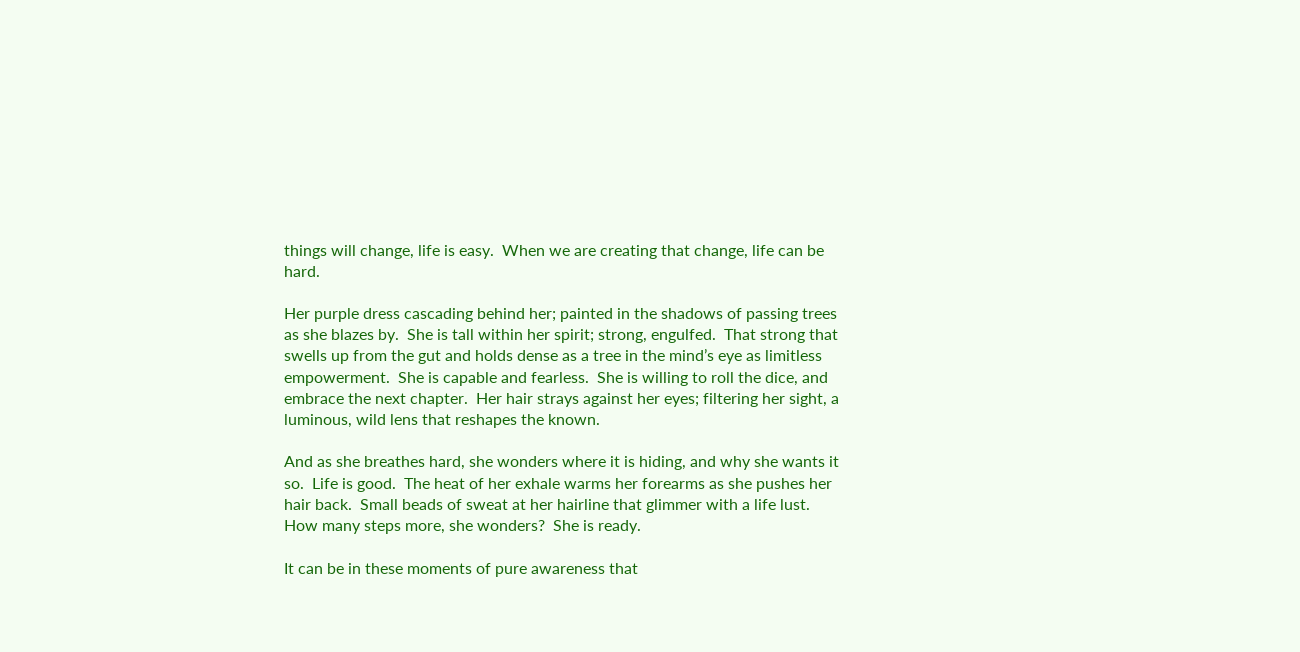things will change, life is easy.  When we are creating that change, life can be hard.

Her purple dress cascading behind her; painted in the shadows of passing trees as she blazes by.  She is tall within her spirit; strong, engulfed.  That strong that swells up from the gut and holds dense as a tree in the mind’s eye as limitless empowerment.  She is capable and fearless.  She is willing to roll the dice, and embrace the next chapter.  Her hair strays against her eyes; filtering her sight, a luminous, wild lens that reshapes the known.

And as she breathes hard, she wonders where it is hiding, and why she wants it so.  Life is good.  The heat of her exhale warms her forearms as she pushes her hair back.  Small beads of sweat at her hairline that glimmer with a life lust.  How many steps more, she wonders?  She is ready.

It can be in these moments of pure awareness that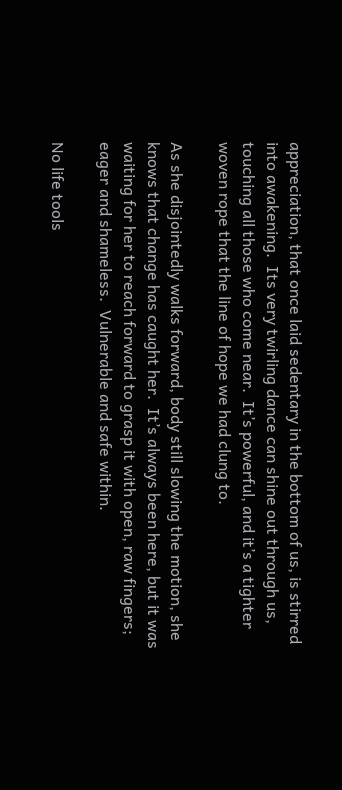appreciation, that once laid sedentary in the bottom of us, is stirred into awakening.  Its very twirling dance can shine out through us, touching all those who come near.  It’s powerful, and it’s a tighter woven rope that the line of hope we had clung to.

As she disjointedly walks forward, body still slowing the motion, she knows that change has caught her.  It’s always been here, but it was waiting for her to reach forward to grasp it with open, raw fingers; eager and shameless.  Vulnerable and safe within.

No life tools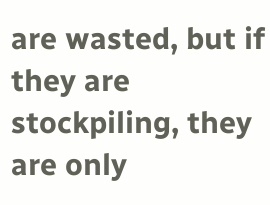are wasted, but if they are stockpiling, they are only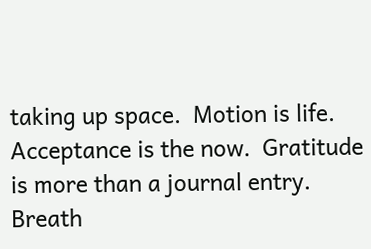taking up space.  Motion is life.  Acceptance is the now.  Gratitude is more than a journal entry.  Breath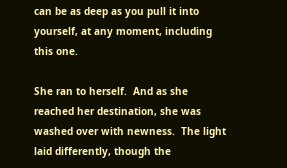can be as deep as you pull it into yourself, at any moment, including this one.

She ran to herself.  And as she reached her destination, she was washed over with newness.  The light laid differently, though the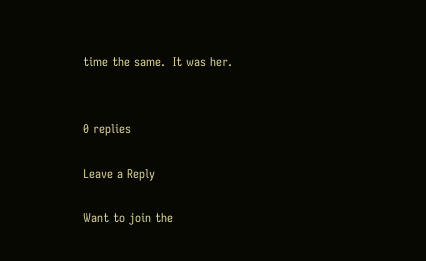time the same.  It was her.


0 replies

Leave a Reply

Want to join the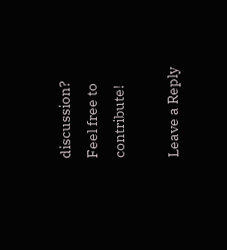discussion?
Feel free to contribute!

Leave a Reply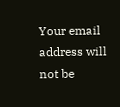Your email address will not be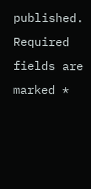published. Required fields are marked *